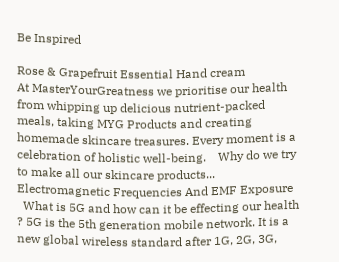Be Inspired

Rose & Grapefruit Essential Hand cream
At MasterYourGreatness we prioritise our health from whipping up delicious nutrient-packed meals, taking MYG Products and creating homemade skincare treasures. Every moment is a celebration of holistic well-being.    Why do we try to make all our skincare products...
Electromagnetic Frequencies And EMF Exposure
  What is 5G and how can it be effecting our health ? 5G is the 5th generation mobile network. It is a new global wireless standard after 1G, 2G, 3G,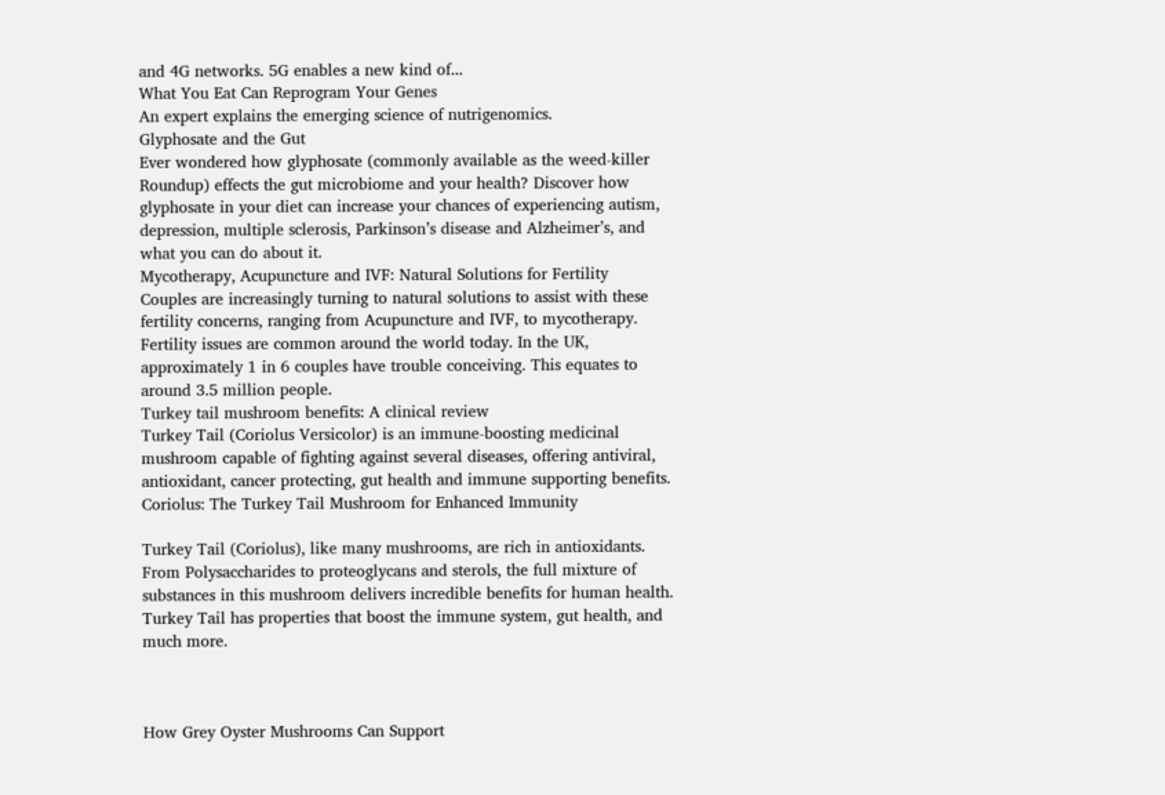and 4G networks. 5G enables a new kind of...
What You Eat Can Reprogram Your Genes
An expert explains the emerging science of nutrigenomics.
Glyphosate and the Gut
Ever wondered how glyphosate (commonly available as the weed-killer Roundup) effects the gut microbiome and your health? Discover how glyphosate in your diet can increase your chances of experiencing autism, depression, multiple sclerosis, Parkinson’s disease and Alzheimer’s, and what you can do about it.
Mycotherapy, Acupuncture and IVF: Natural Solutions for Fertility
Couples are increasingly turning to natural solutions to assist with these fertility concerns, ranging from Acupuncture and IVF, to mycotherapy. Fertility issues are common around the world today. In the UK, approximately 1 in 6 couples have trouble conceiving. This equates to around 3.5 million people.
Turkey tail mushroom benefits: A clinical review
Turkey Tail (Coriolus Versicolor) is an immune-boosting medicinal mushroom capable of fighting against several diseases, offering antiviral, antioxidant, cancer protecting, gut health and immune supporting benefits.
Coriolus: The Turkey Tail Mushroom for Enhanced Immunity

Turkey Tail (Coriolus), like many mushrooms, are rich in antioxidants. From Polysaccharides to proteoglycans and sterols, the full mixture of substances in this mushroom delivers incredible benefits for human health. Turkey Tail has properties that boost the immune system, gut health, and much more.



How Grey Oyster Mushrooms Can Support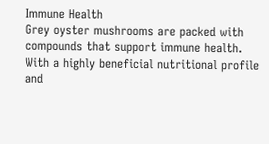Immune Health
Grey oyster mushrooms are packed with compounds that support immune health. With a highly beneficial nutritional profile and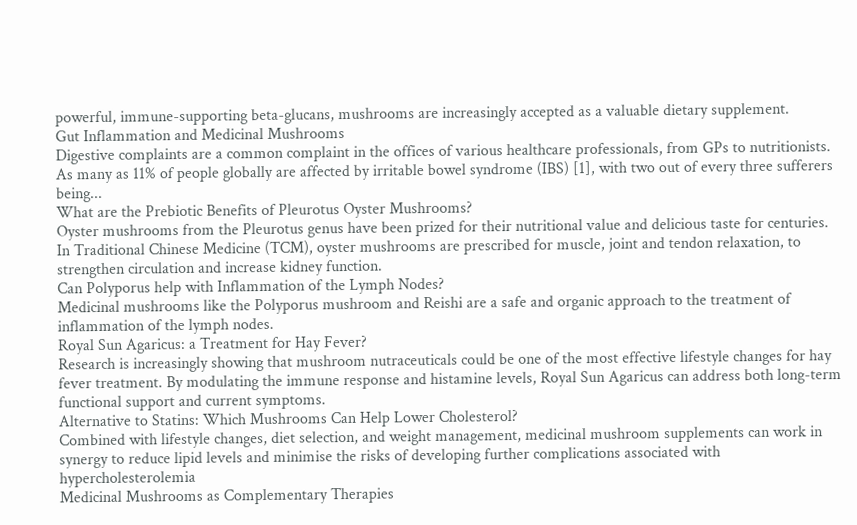powerful, immune-supporting beta-glucans, mushrooms are increasingly accepted as a valuable dietary supplement.
Gut Inflammation and Medicinal Mushrooms
Digestive complaints are a common complaint in the offices of various healthcare professionals, from GPs to nutritionists. As many as 11% of people globally are affected by irritable bowel syndrome (IBS) [1], with two out of every three sufferers being...
What are the Prebiotic Benefits of Pleurotus Oyster Mushrooms?
Oyster mushrooms from the Pleurotus genus have been prized for their nutritional value and delicious taste for centuries. In Traditional Chinese Medicine (TCM), oyster mushrooms are prescribed for muscle, joint and tendon relaxation, to strengthen circulation and increase kidney function.
Can Polyporus help with Inflammation of the Lymph Nodes?
Medicinal mushrooms like the Polyporus mushroom and Reishi are a safe and organic approach to the treatment of inflammation of the lymph nodes.
Royal Sun Agaricus: a Treatment for Hay Fever?
Research is increasingly showing that mushroom nutraceuticals could be one of the most effective lifestyle changes for hay fever treatment. By modulating the immune response and histamine levels, Royal Sun Agaricus can address both long-term functional support and current symptoms.
Alternative to Statins: Which Mushrooms Can Help Lower Cholesterol?
Combined with lifestyle changes, diet selection, and weight management, medicinal mushroom supplements can work in synergy to reduce lipid levels and minimise the risks of developing further complications associated with hypercholesterolemia
Medicinal Mushrooms as Complementary Therapies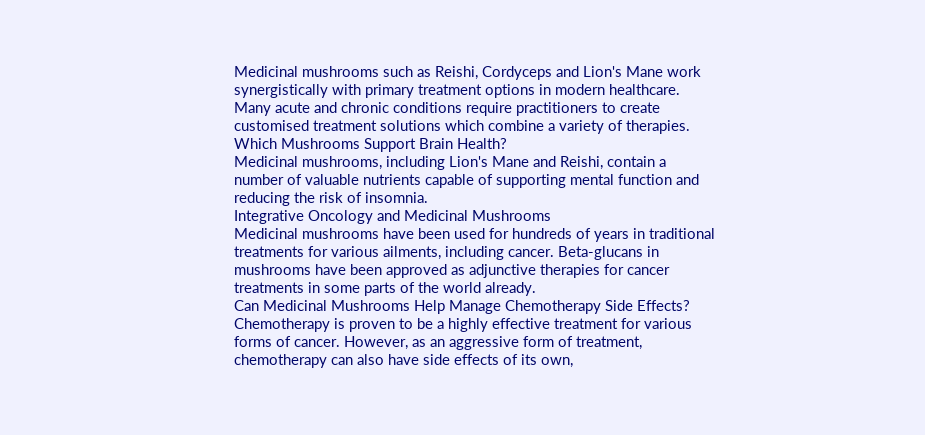Medicinal mushrooms such as Reishi, Cordyceps and Lion's Mane work synergistically with primary treatment options in modern healthcare. Many acute and chronic conditions require practitioners to create customised treatment solutions which combine a variety of therapies.
Which Mushrooms Support Brain Health?
Medicinal mushrooms, including Lion's Mane and Reishi, contain a number of valuable nutrients capable of supporting mental function and reducing the risk of insomnia.
Integrative Oncology and Medicinal Mushrooms
Medicinal mushrooms have been used for hundreds of years in traditional treatments for various ailments, including cancer. Beta-glucans in mushrooms have been approved as adjunctive therapies for cancer treatments in some parts of the world already.
Can Medicinal Mushrooms Help Manage Chemotherapy Side Effects?
Chemotherapy is proven to be a highly effective treatment for various forms of cancer. However, as an aggressive form of treatment, chemotherapy can also have side effects of its own,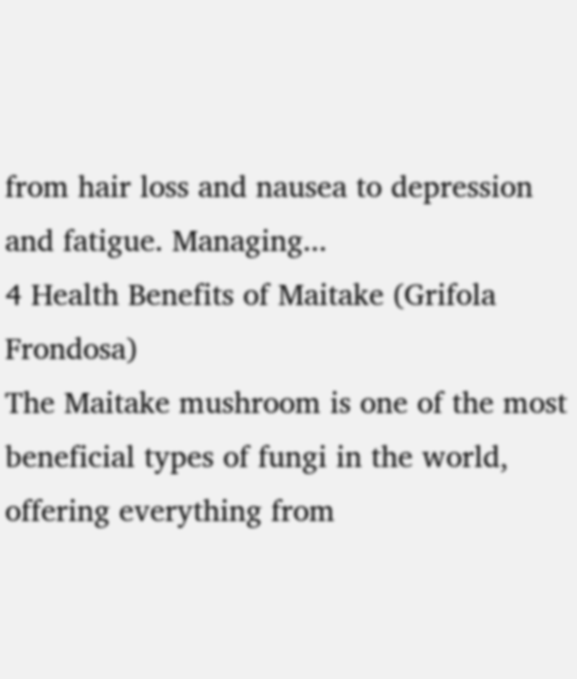from hair loss and nausea to depression and fatigue. Managing...
4 Health Benefits of Maitake (Grifola Frondosa)
The Maitake mushroom is one of the most beneficial types of fungi in the world, offering everything from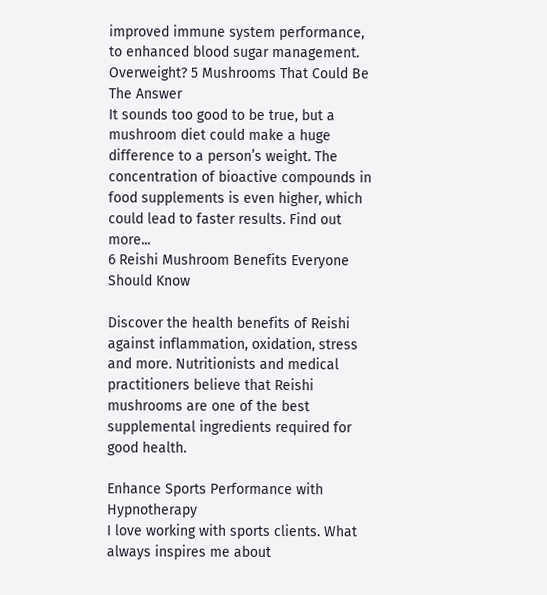improved immune system performance, to enhanced blood sugar management.
Overweight? 5 Mushrooms That Could Be The Answer
It sounds too good to be true, but a mushroom diet could make a huge difference to a person’s weight. The concentration of bioactive compounds in food supplements is even higher, which could lead to faster results. Find out more...
6 Reishi Mushroom Benefits Everyone Should Know

Discover the health benefits of Reishi against inflammation, oxidation, stress and more. Nutritionists and medical practitioners believe that Reishi mushrooms are one of the best supplemental ingredients required for good health.

Enhance Sports Performance with Hypnotherapy
I love working with sports clients. What always inspires me about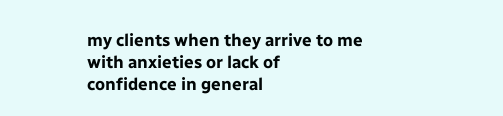my clients when they arrive to me with anxieties or lack of confidence in general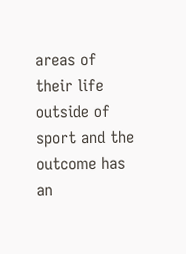areas of their life outside of sport and the outcome has an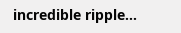incredible ripple...